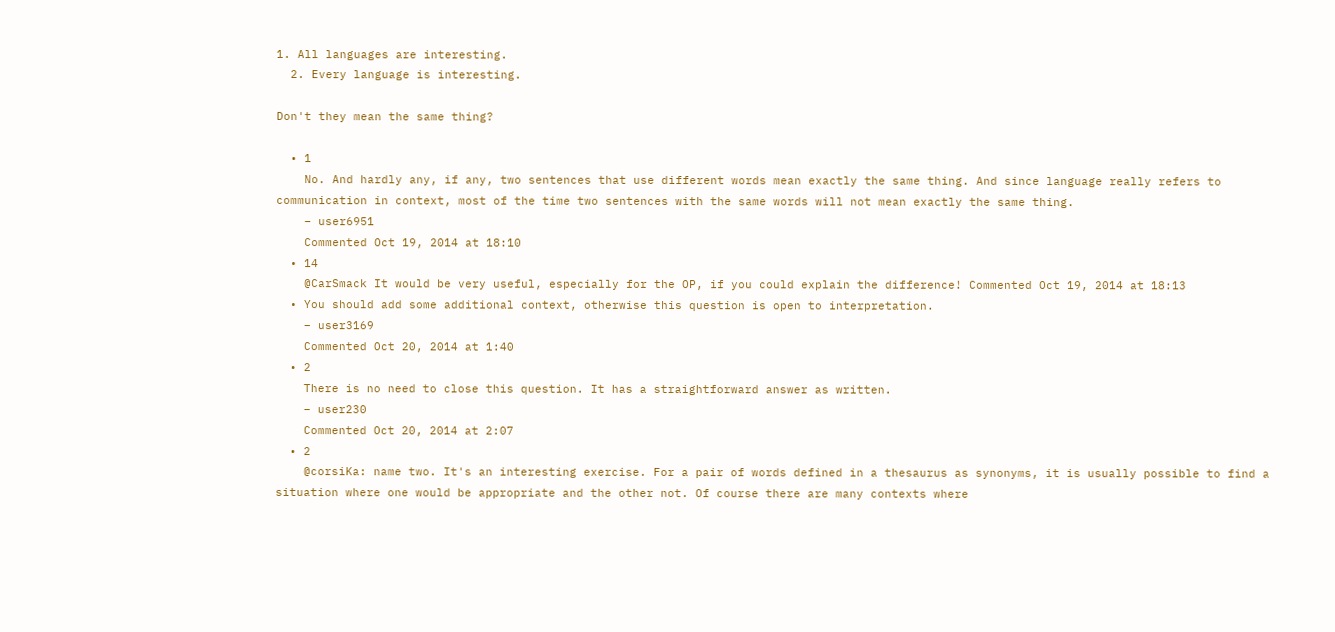1. All languages are interesting.
  2. Every language is interesting.

Don't they mean the same thing?

  • 1
    No. And hardly any, if any, two sentences that use different words mean exactly the same thing. And since language really refers to communication in context, most of the time two sentences with the same words will not mean exactly the same thing.
    – user6951
    Commented Oct 19, 2014 at 18:10
  • 14
    @CarSmack It would be very useful, especially for the OP, if you could explain the difference! Commented Oct 19, 2014 at 18:13
  • You should add some additional context, otherwise this question is open to interpretation.
    – user3169
    Commented Oct 20, 2014 at 1:40
  • 2
    There is no need to close this question. It has a straightforward answer as written.
    – user230
    Commented Oct 20, 2014 at 2:07
  • 2
    @corsiKa: name two. It's an interesting exercise. For a pair of words defined in a thesaurus as synonyms, it is usually possible to find a situation where one would be appropriate and the other not. Of course there are many contexts where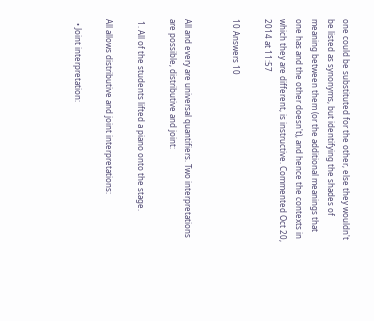one could be substituted for the other, else they wouldn't be listed as synonyms, but identifying the shades of meaning between them (or the additional meanings that one has and the other doesn't), and hence the contexts in which they are different, is instructive. Commented Oct 20, 2014 at 11:57

10 Answers 10


All and every are universal quantifiers. Two interpretations are possible, distributive and joint:

 1. All of the students lifted a piano onto the stage.

All allows distributive and joint interpretations:

  • Joint interpretation: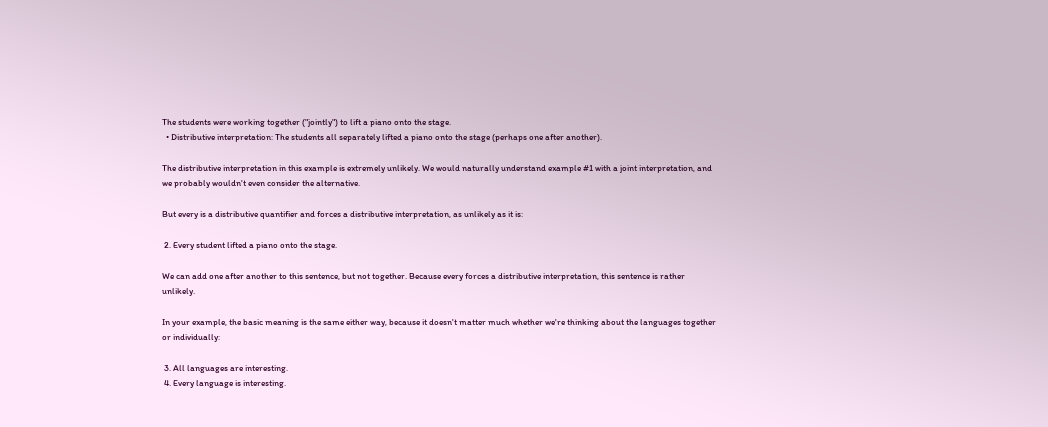The students were working together ("jointly") to lift a piano onto the stage.
  • Distributive interpretation: The students all separately lifted a piano onto the stage (perhaps one after another).

The distributive interpretation in this example is extremely unlikely. We would naturally understand example #1 with a joint interpretation, and we probably wouldn't even consider the alternative.

But every is a distributive quantifier and forces a distributive interpretation, as unlikely as it is:

 2. Every student lifted a piano onto the stage.

We can add one after another to this sentence, but not together. Because every forces a distributive interpretation, this sentence is rather unlikely.

In your example, the basic meaning is the same either way, because it doesn't matter much whether we're thinking about the languages together or individually:

 3. All languages are interesting.
 4. Every language is interesting.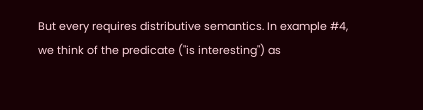But every requires distributive semantics. In example #4, we think of the predicate ("is interesting") as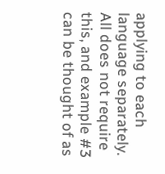applying to each language separately. All does not require this, and example #3 can be thought of as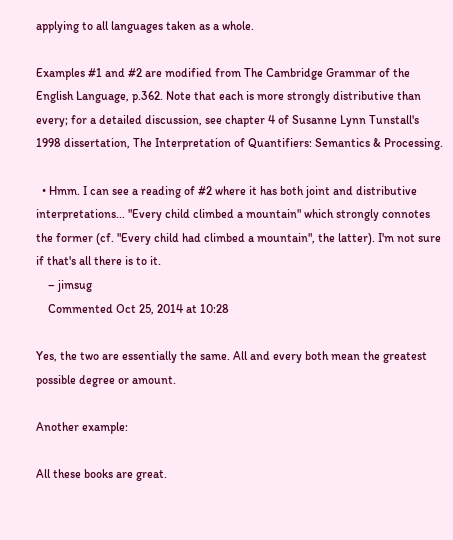applying to all languages taken as a whole.

Examples #1 and #2 are modified from The Cambridge Grammar of the English Language, p.362. Note that each is more strongly distributive than every; for a detailed discussion, see chapter 4 of Susanne Lynn Tunstall's 1998 dissertation, The Interpretation of Quantifiers: Semantics & Processing.

  • Hmm. I can see a reading of #2 where it has both joint and distributive interpretations... "Every child climbed a mountain" which strongly connotes the former (cf. "Every child had climbed a mountain", the latter). I'm not sure if that's all there is to it.
    – jimsug
    Commented Oct 25, 2014 at 10:28

Yes, the two are essentially the same. All and every both mean the greatest possible degree or amount.

Another example:

All these books are great.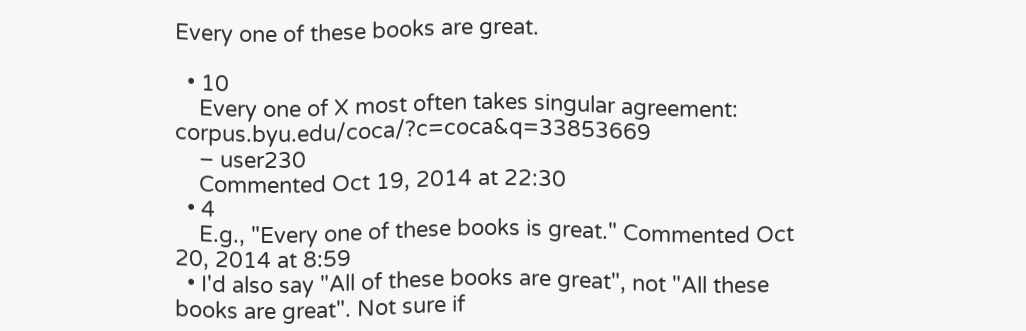Every one of these books are great.

  • 10
    Every one of X most often takes singular agreement: corpus.byu.edu/coca/?c=coca&q=33853669
    – user230
    Commented Oct 19, 2014 at 22:30
  • 4
    E.g., "Every one of these books is great." Commented Oct 20, 2014 at 8:59
  • I'd also say "All of these books are great", not "All these books are great". Not sure if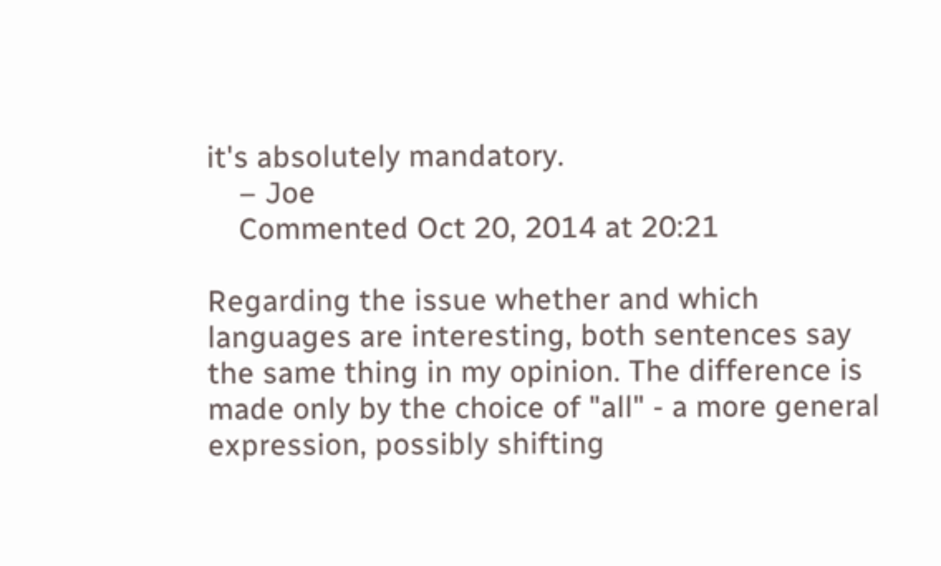it's absolutely mandatory.
    – Joe
    Commented Oct 20, 2014 at 20:21

Regarding the issue whether and which languages are interesting, both sentences say the same thing in my opinion. The difference is made only by the choice of "all" - a more general expression, possibly shifting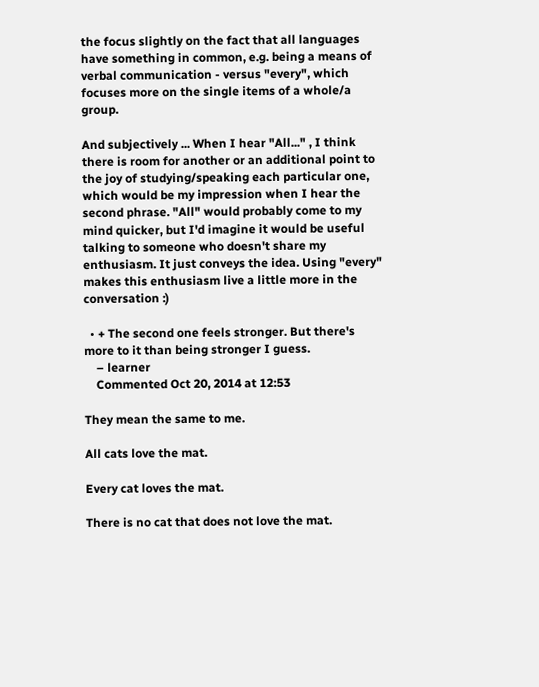the focus slightly on the fact that all languages have something in common, e.g. being a means of verbal communication - versus "every", which focuses more on the single items of a whole/a group.

And subjectively ... When I hear "All..." , I think there is room for another or an additional point to the joy of studying/speaking each particular one, which would be my impression when I hear the second phrase. "All" would probably come to my mind quicker, but I'd imagine it would be useful talking to someone who doesn't share my enthusiasm. It just conveys the idea. Using "every" makes this enthusiasm live a little more in the conversation :)

  • + The second one feels stronger. But there's more to it than being stronger I guess.
    – learner
    Commented Oct 20, 2014 at 12:53

They mean the same to me.

All cats love the mat.

Every cat loves the mat.

There is no cat that does not love the mat.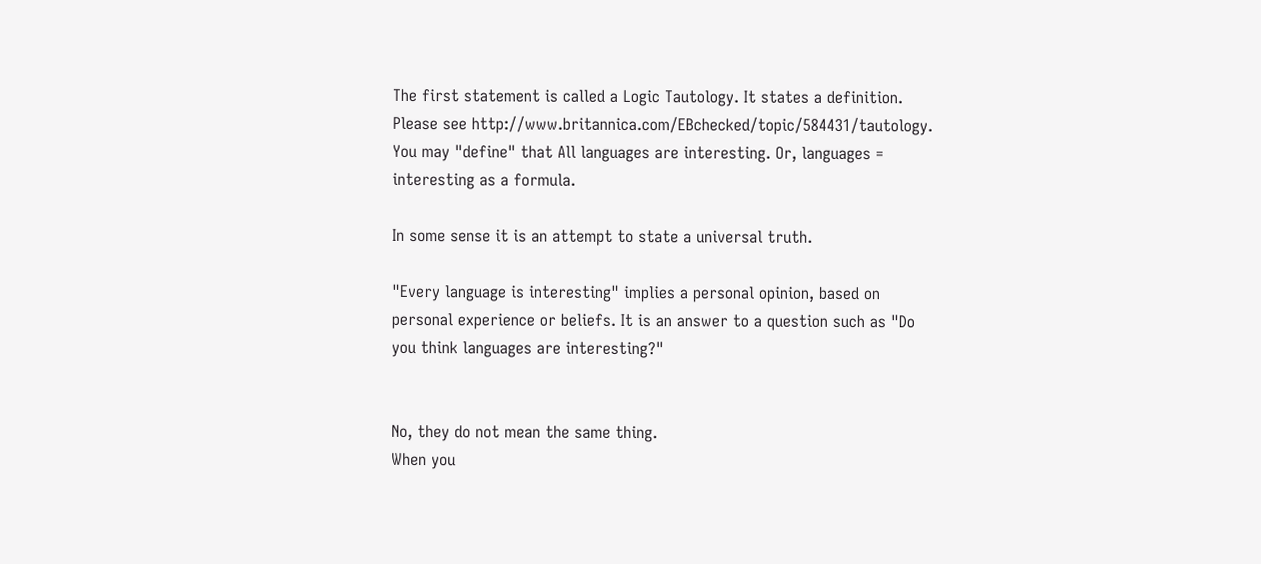The first statement is called a Logic Tautology. It states a definition. Please see http://www.britannica.com/EBchecked/topic/584431/tautology. You may "define" that All languages are interesting. Or, languages = interesting as a formula.

In some sense it is an attempt to state a universal truth.

"Every language is interesting" implies a personal opinion, based on personal experience or beliefs. It is an answer to a question such as "Do you think languages are interesting?"


No, they do not mean the same thing.
When you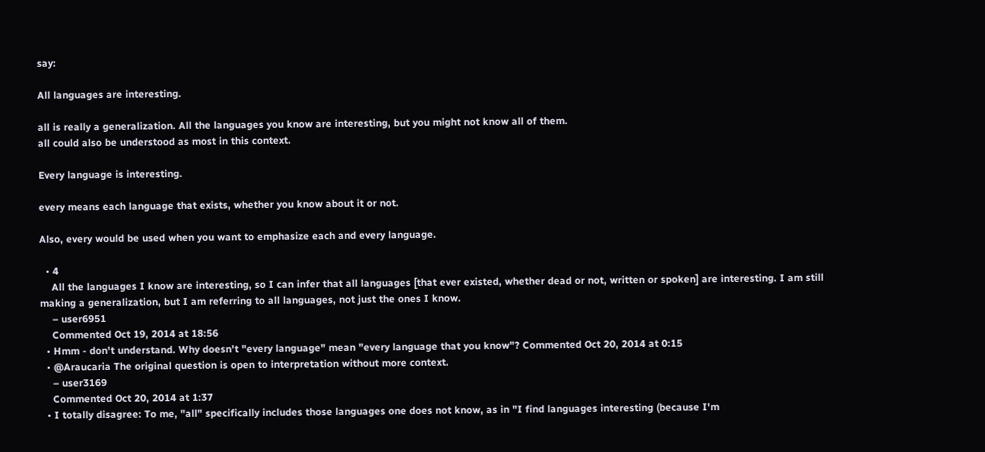say:

All languages are interesting.

all is really a generalization. All the languages you know are interesting, but you might not know all of them.
all could also be understood as most in this context.

Every language is interesting.

every means each language that exists, whether you know about it or not.

Also, every would be used when you want to emphasize each and every language.

  • 4
    All the languages I know are interesting, so I can infer that all languages [that ever existed, whether dead or not, written or spoken] are interesting. I am still making a generalization, but I am referring to all languages, not just the ones I know.
    – user6951
    Commented Oct 19, 2014 at 18:56
  • Hmm - don't understand. Why doesn't "every language" mean "every language that you know"? Commented Oct 20, 2014 at 0:15
  • @Araucaria The original question is open to interpretation without more context.
    – user3169
    Commented Oct 20, 2014 at 1:37
  • I totally disagree: To me, "all" specifically includes those languages one does not know, as in "I find languages interesting (because I'm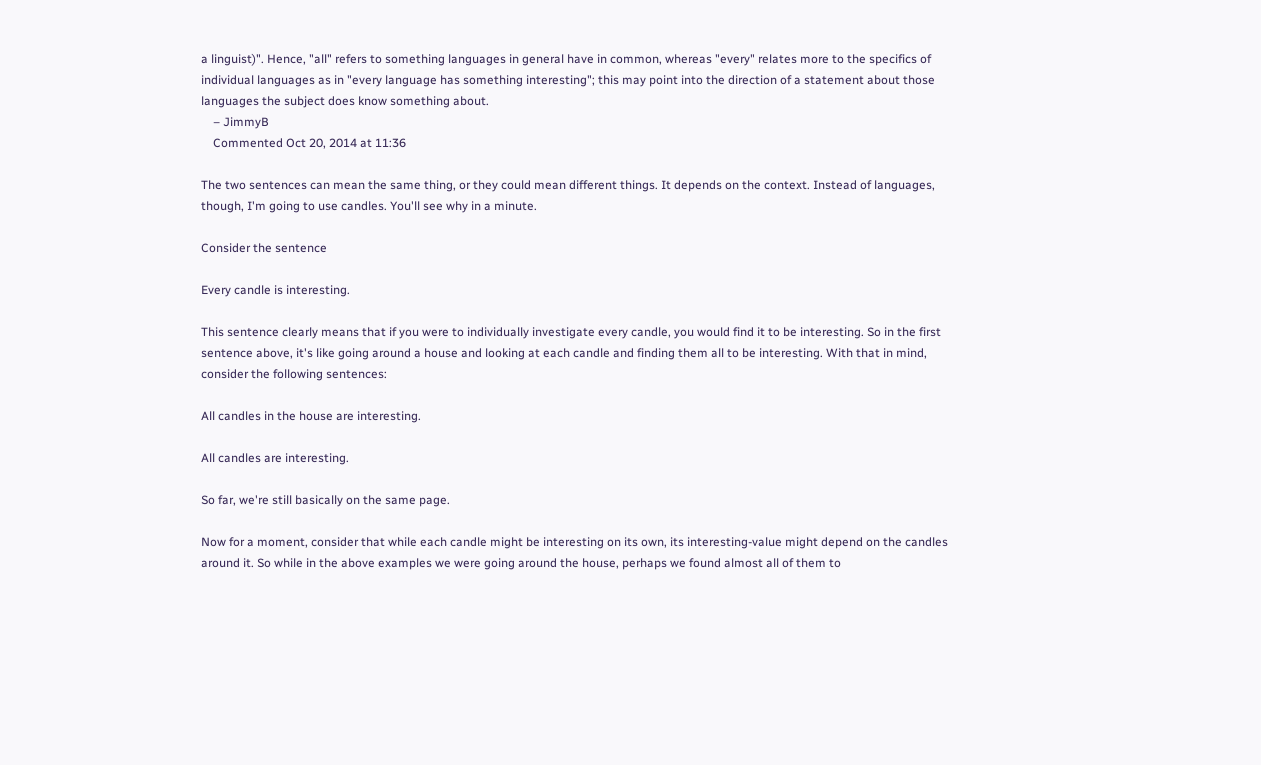a linguist)". Hence, "all" refers to something languages in general have in common, whereas "every" relates more to the specifics of individual languages as in "every language has something interesting"; this may point into the direction of a statement about those languages the subject does know something about.
    – JimmyB
    Commented Oct 20, 2014 at 11:36

The two sentences can mean the same thing, or they could mean different things. It depends on the context. Instead of languages, though, I'm going to use candles. You'll see why in a minute.

Consider the sentence

Every candle is interesting.

This sentence clearly means that if you were to individually investigate every candle, you would find it to be interesting. So in the first sentence above, it's like going around a house and looking at each candle and finding them all to be interesting. With that in mind, consider the following sentences:

All candles in the house are interesting.

All candles are interesting.

So far, we're still basically on the same page.

Now for a moment, consider that while each candle might be interesting on its own, its interesting-value might depend on the candles around it. So while in the above examples we were going around the house, perhaps we found almost all of them to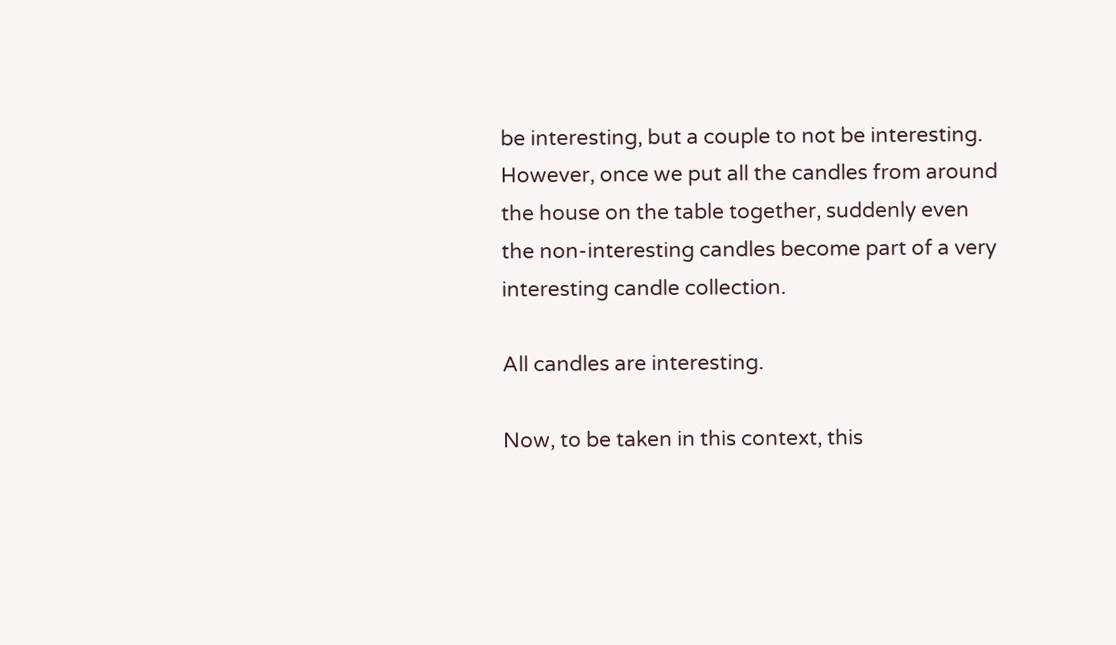be interesting, but a couple to not be interesting. However, once we put all the candles from around the house on the table together, suddenly even the non-interesting candles become part of a very interesting candle collection.

All candles are interesting.

Now, to be taken in this context, this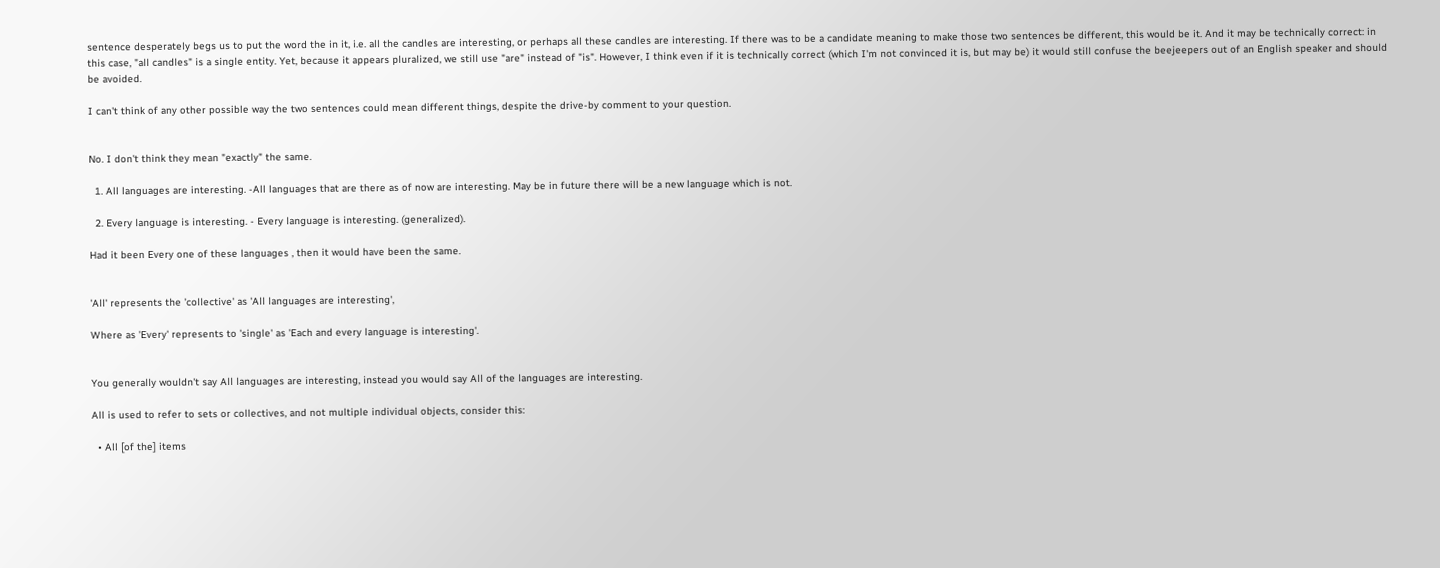sentence desperately begs us to put the word the in it, i.e. all the candles are interesting, or perhaps all these candles are interesting. If there was to be a candidate meaning to make those two sentences be different, this would be it. And it may be technically correct: in this case, "all candles" is a single entity. Yet, because it appears pluralized, we still use "are" instead of "is". However, I think even if it is technically correct (which I'm not convinced it is, but may be) it would still confuse the beejeepers out of an English speaker and should be avoided.

I can't think of any other possible way the two sentences could mean different things, despite the drive-by comment to your question.


No. I don't think they mean "exactly" the same.

  1. All languages are interesting. -All languages that are there as of now are interesting. May be in future there will be a new language which is not.

  2. Every language is interesting. - Every language is interesting. (generalized).

Had it been Every one of these languages , then it would have been the same.


'All' represents the 'collective' as 'All languages are interesting',

Where as 'Every' represents to 'single' as 'Each and every language is interesting'.


You generally wouldn't say All languages are interesting, instead you would say All of the languages are interesting.

All is used to refer to sets or collectives, and not multiple individual objects, consider this:

  • All [of the] items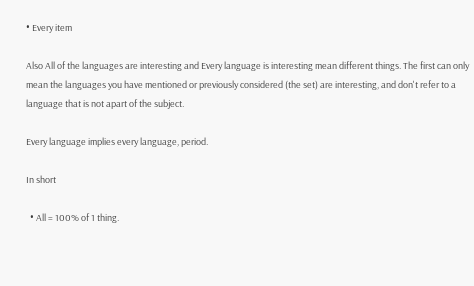• Every item

Also All of the languages are interesting and Every language is interesting mean different things. The first can only mean the languages you have mentioned or previously considered (the set) are interesting, and don't refer to a language that is not apart of the subject.

Every language implies every language, period.

In short

  • All = 100% of 1 thing.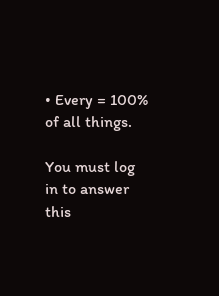• Every = 100% of all things.

You must log in to answer this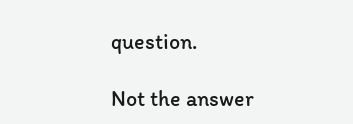question.

Not the answer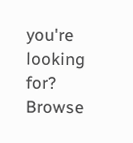you're looking for? Browse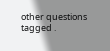other questions tagged .